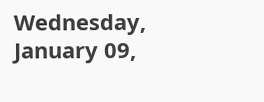Wednesday, January 09,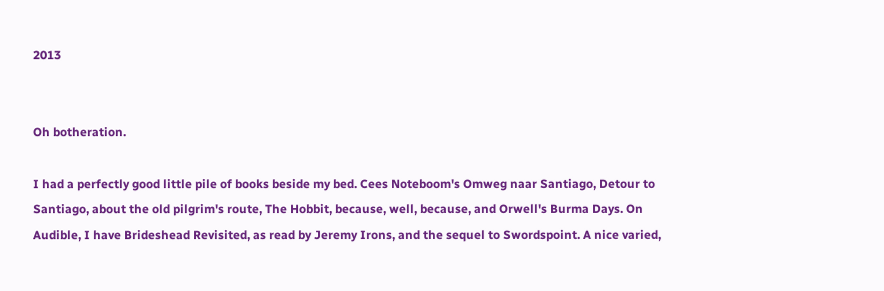2013


Oh botheration.

I had a perfectly good little pile of books beside my bed. Cees Noteboom's Omweg naar Santiago, Detour to Santiago, about the old pilgrim's route, The Hobbit, because, well, because, and Orwell's Burma Days. On Audible, I have Brideshead Revisited, as read by Jeremy Irons, and the sequel to Swordspoint. A nice varied,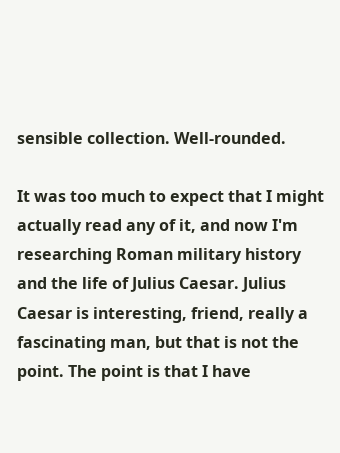sensible collection. Well-rounded.

It was too much to expect that I might actually read any of it, and now I'm researching Roman military history and the life of Julius Caesar. Julius Caesar is interesting, friend, really a fascinating man, but that is not the point. The point is that I have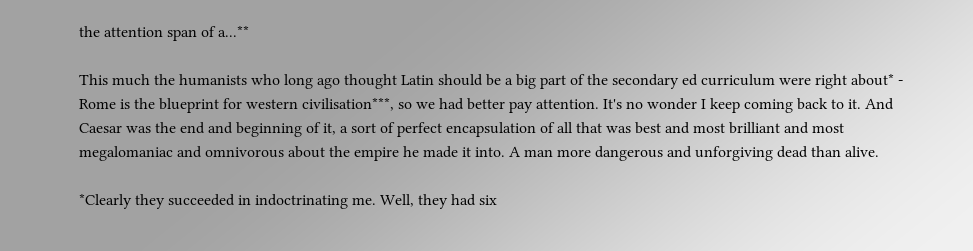the attention span of a...**

This much the humanists who long ago thought Latin should be a big part of the secondary ed curriculum were right about* - Rome is the blueprint for western civilisation***, so we had better pay attention. It's no wonder I keep coming back to it. And Caesar was the end and beginning of it, a sort of perfect encapsulation of all that was best and most brilliant and most megalomaniac and omnivorous about the empire he made it into. A man more dangerous and unforgiving dead than alive.

*Clearly they succeeded in indoctrinating me. Well, they had six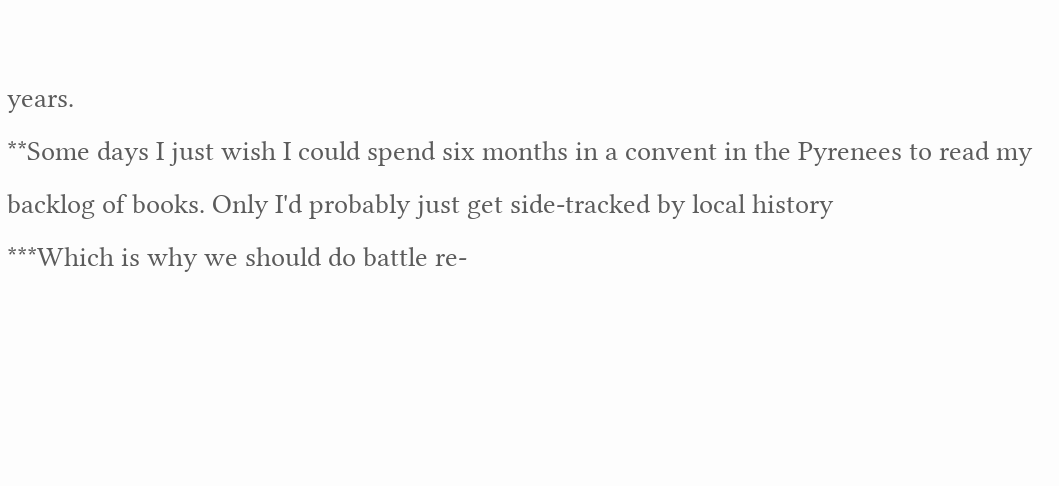years.
**Some days I just wish I could spend six months in a convent in the Pyrenees to read my backlog of books. Only I'd probably just get side-tracked by local history
***Which is why we should do battle re-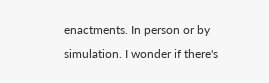enactments. In person or by simulation. I wonder if there's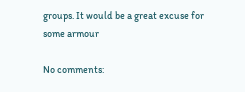groups. It would be a great excuse for some armour

No comments: